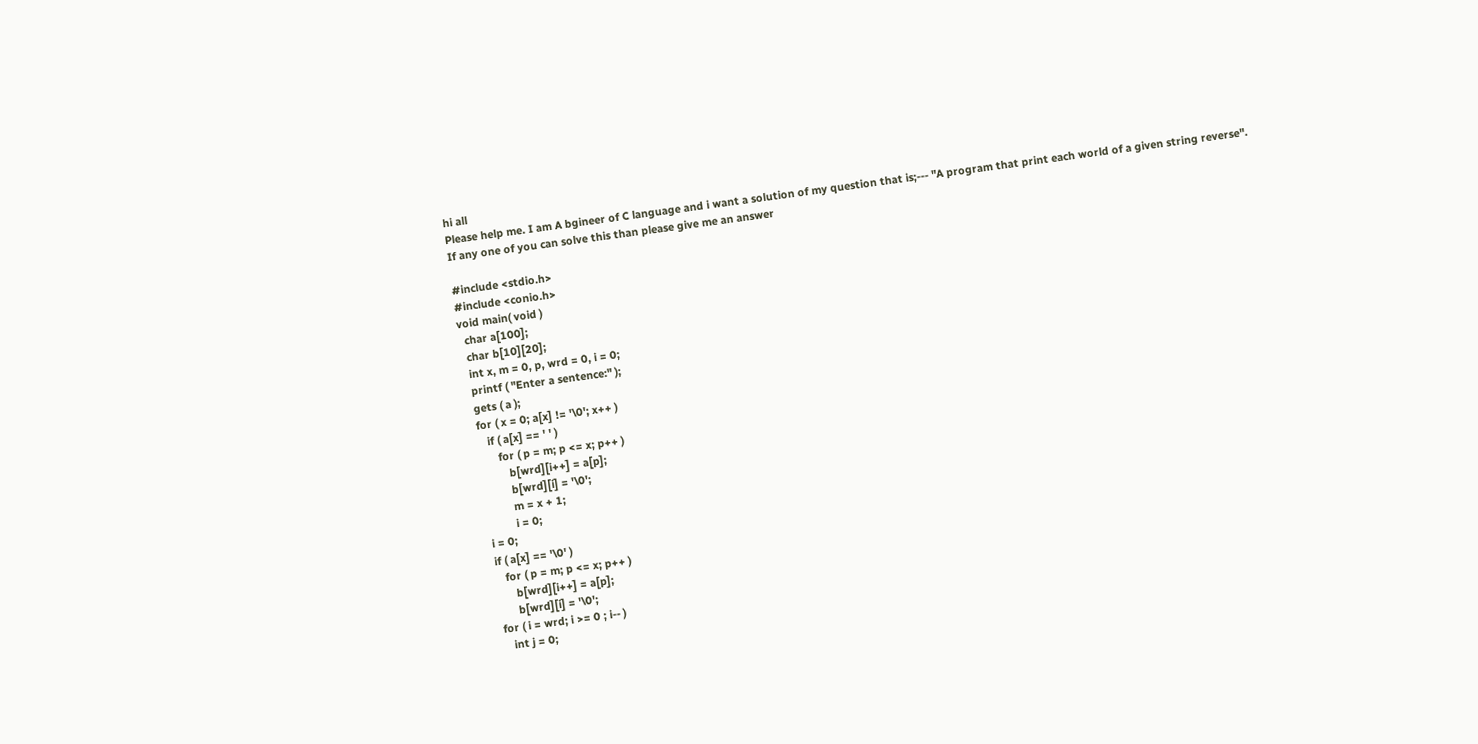hi all
Please help me. I am A bgineer of C language and i want a solution of my question that is;--- "A program that print each world of a given string reverse".
If any one of you can solve this than please give me an answer

#include <stdio.h>
#include <conio.h>
void main( void )
  char a[100];
  char b[10][20];
  int x, m = 0, p, wrd = 0, i = 0;
  printf ( "Enter a sentence:" );
  gets ( a );
  for ( x = 0; a[x] != '\0'; x++ )
     if ( a[x] == ' ' )
        for ( p = m; p <= x; p++ )
           b[wrd][i++] = a[p];
           b[wrd][i] = '\0';
           m = x + 1;
           i = 0;
  i = 0;
  if ( a[x] == '\0' )
     for ( p = m; p <= x; p++ )
        b[wrd][i++] = a[p];
        b[wrd][i] = '\0';
  for ( i = wrd; i >= 0 ; i-- )
     int j = 0;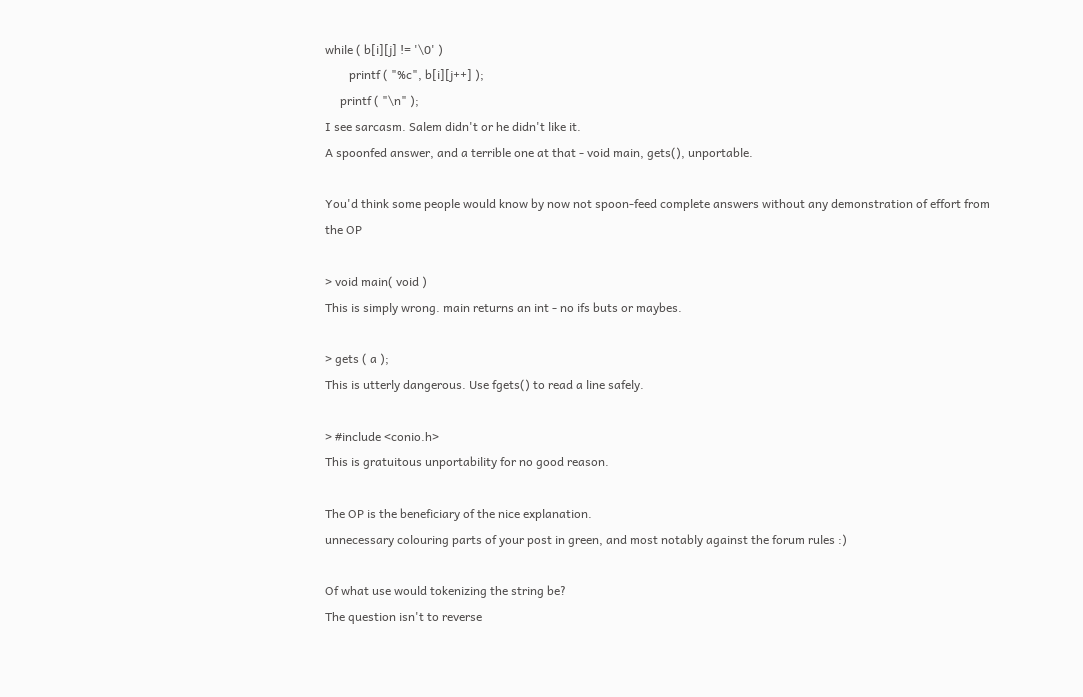while ( b[i][j] != '\0' )
        printf ( "%c", b[i][j++] );
     printf ( "\n" );
I see sarcasm. Salem didn't or he didn't like it.
A spoonfed answer, and a terrible one at that - void main, gets(), unportable.

You'd think some people would know by now not spoon-feed complete answers without any demonstration of effort from the OP

> void main( void )
This is simply wrong. main returns an int - no ifs buts or maybes.

> gets ( a );
This is utterly dangerous. Use fgets() to read a line safely.

> #include <conio.h>
This is gratuitous unportability for no good reason.

The OP is the beneficiary of the nice explanation.
unnecessary colouring parts of your post in green, and most notably against the forum rules :)

Of what use would tokenizing the string be?
The question isn't to reverse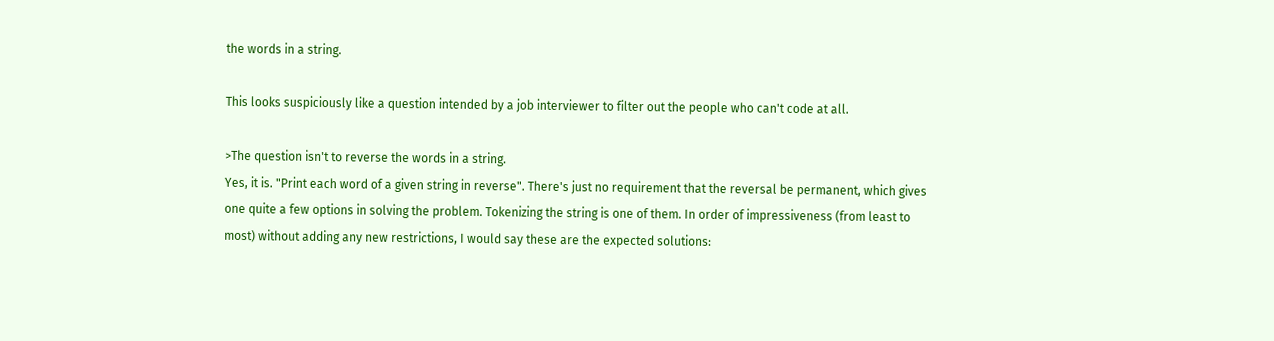the words in a string.

This looks suspiciously like a question intended by a job interviewer to filter out the people who can't code at all.

>The question isn't to reverse the words in a string.
Yes, it is. "Print each word of a given string in reverse". There's just no requirement that the reversal be permanent, which gives one quite a few options in solving the problem. Tokenizing the string is one of them. In order of impressiveness (from least to most) without adding any new restrictions, I would say these are the expected solutions: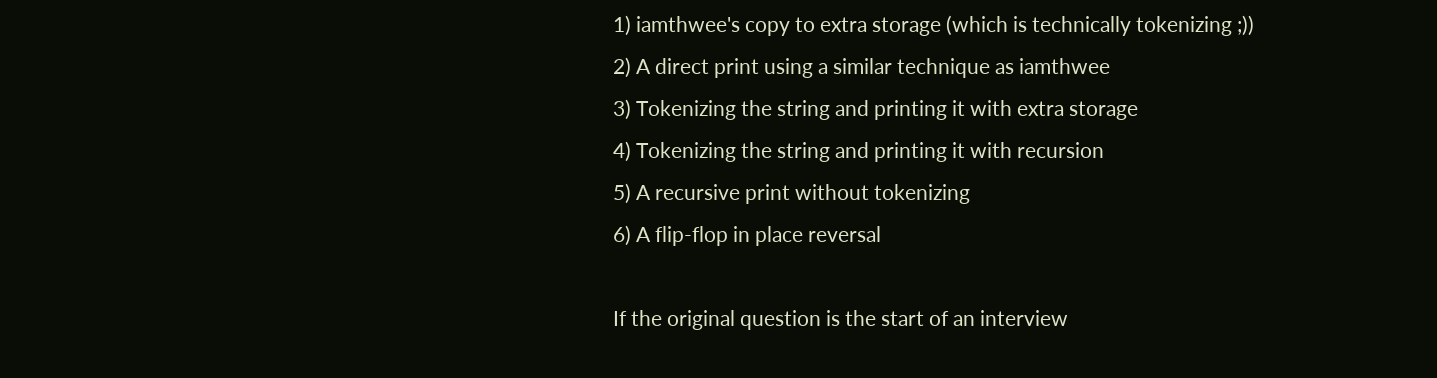1) iamthwee's copy to extra storage (which is technically tokenizing ;))
2) A direct print using a similar technique as iamthwee
3) Tokenizing the string and printing it with extra storage
4) Tokenizing the string and printing it with recursion
5) A recursive print without tokenizing
6) A flip-flop in place reversal

If the original question is the start of an interview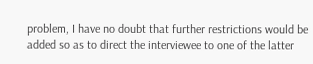problem, I have no doubt that further restrictions would be added so as to direct the interviewee to one of the latter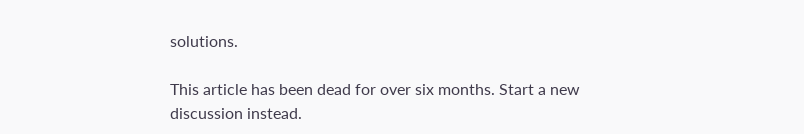solutions.

This article has been dead for over six months. Start a new discussion instead.